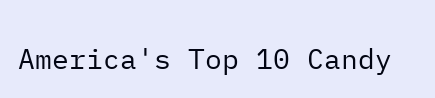America's Top 10 Candy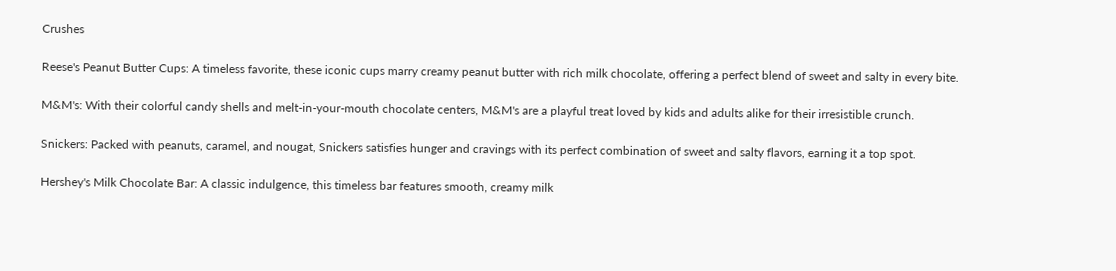Crushes

Reese's Peanut Butter Cups: A timeless favorite, these iconic cups marry creamy peanut butter with rich milk chocolate, offering a perfect blend of sweet and salty in every bite.

M&M's: With their colorful candy shells and melt-in-your-mouth chocolate centers, M&M's are a playful treat loved by kids and adults alike for their irresistible crunch.

Snickers: Packed with peanuts, caramel, and nougat, Snickers satisfies hunger and cravings with its perfect combination of sweet and salty flavors, earning it a top spot.

Hershey's Milk Chocolate Bar: A classic indulgence, this timeless bar features smooth, creamy milk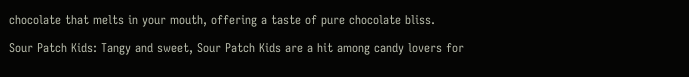chocolate that melts in your mouth, offering a taste of pure chocolate bliss.

Sour Patch Kids: Tangy and sweet, Sour Patch Kids are a hit among candy lovers for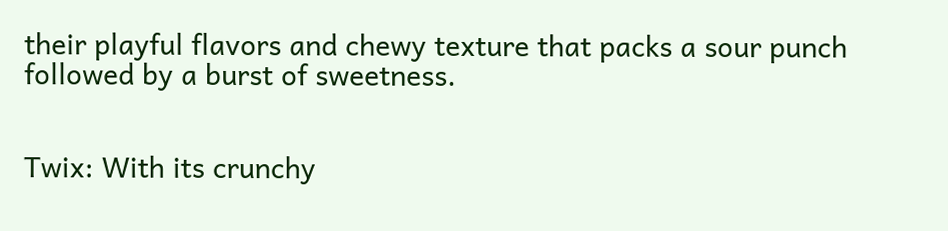their playful flavors and chewy texture that packs a sour punch followed by a burst of sweetness.


Twix: With its crunchy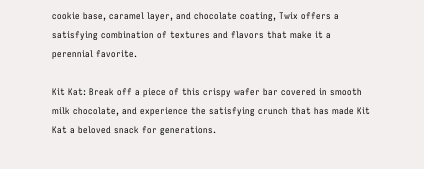cookie base, caramel layer, and chocolate coating, Twix offers a satisfying combination of textures and flavors that make it a perennial favorite.

Kit Kat: Break off a piece of this crispy wafer bar covered in smooth milk chocolate, and experience the satisfying crunch that has made Kit Kat a beloved snack for generations.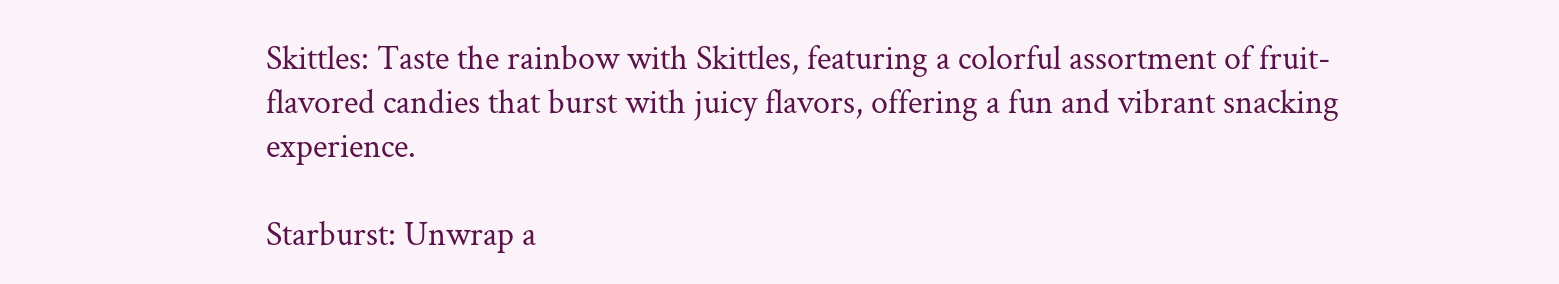Skittles: Taste the rainbow with Skittles, featuring a colorful assortment of fruit-flavored candies that burst with juicy flavors, offering a fun and vibrant snacking experience.

Starburst: Unwrap a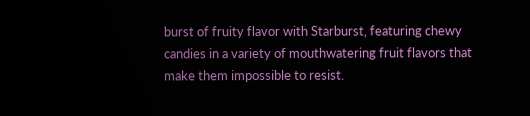burst of fruity flavor with Starburst, featuring chewy candies in a variety of mouthwatering fruit flavors that make them impossible to resist.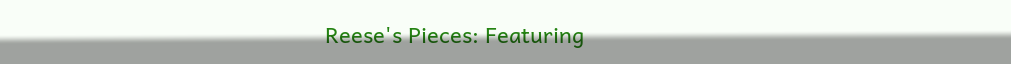Reese's Pieces: Featuring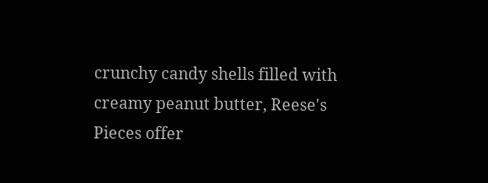crunchy candy shells filled with creamy peanut butter, Reese's Pieces offer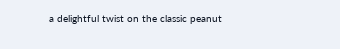a delightful twist on the classic peanut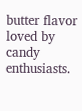butter flavor loved by candy enthusiasts.